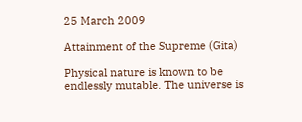25 March 2009

Attainment of the Supreme (Gita)

Physical nature is known to be endlessly mutable. The universe is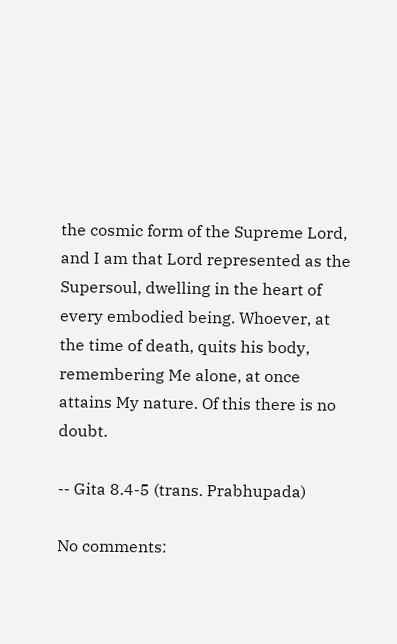the cosmic form of the Supreme Lord, and I am that Lord represented as the Supersoul, dwelling in the heart of every embodied being. Whoever, at the time of death, quits his body, remembering Me alone, at once attains My nature. Of this there is no doubt.

-- Gita 8.4-5 (trans. Prabhupada)

No comments: